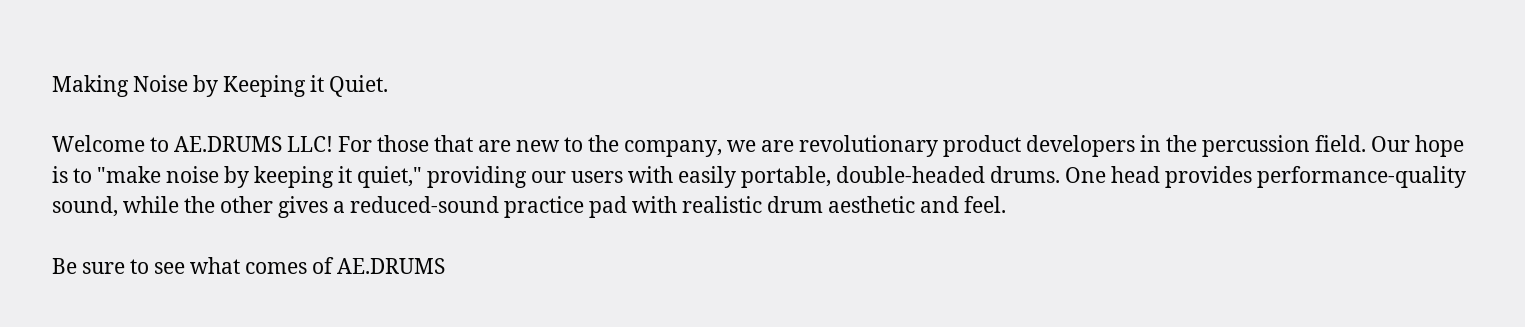Making Noise by Keeping it Quiet.

Welcome to AE.DRUMS LLC! For those that are new to the company, we are revolutionary product developers in the percussion field. Our hope is to "make noise by keeping it quiet," providing our users with easily portable, double-headed drums. One head provides performance-quality sound, while the other gives a reduced-sound practice pad with realistic drum aesthetic and feel.

Be sure to see what comes of AE.DRUMS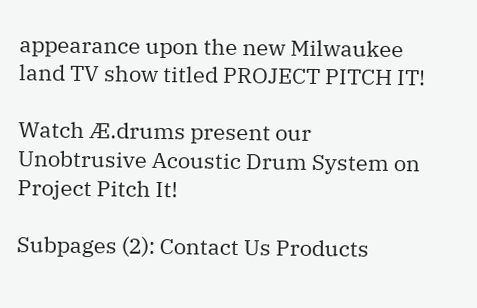appearance upon the new Milwaukee land TV show titled PROJECT PITCH IT!

Watch Æ.drums present our Unobtrusive Acoustic Drum System on Project Pitch It!

Subpages (2): Contact Us Products